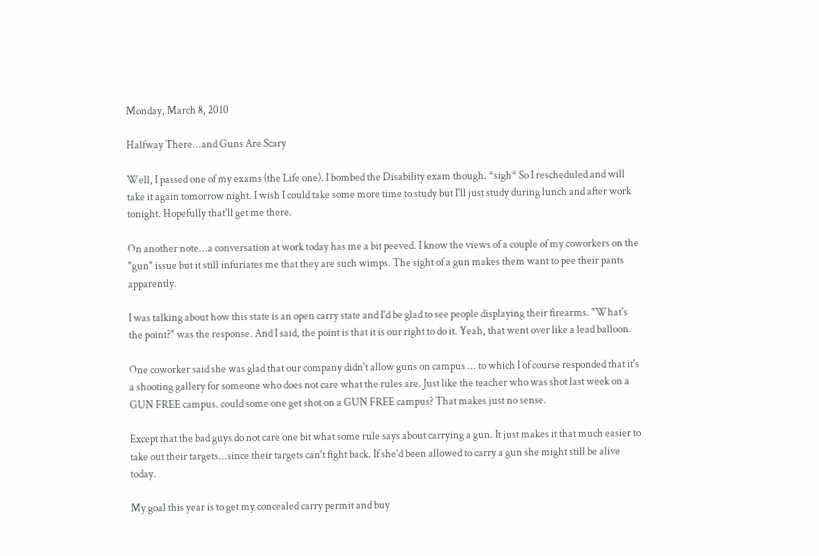Monday, March 8, 2010

Halfway There...and Guns Are Scary

Well, I passed one of my exams (the Life one). I bombed the Disability exam though. *sigh* So I rescheduled and will take it again tomorrow night. I wish I could take some more time to study but I'll just study during lunch and after work tonight. Hopefully that'll get me there.

On another note...a conversation at work today has me a bit peeved. I know the views of a couple of my coworkers on the "gun" issue but it still infuriates me that they are such wimps. The sight of a gun makes them want to pee their pants apparently.

I was talking about how this state is an open carry state and I'd be glad to see people displaying their firearms. "What's the point?" was the response. And I said, the point is that it is our right to do it. Yeah, that went over like a lead balloon.

One coworker said she was glad that our company didn't allow guns on campus ... to which I of course responded that it's a shooting gallery for someone who does not care what the rules are. Just like the teacher who was shot last week on a GUN FREE campus. could some one get shot on a GUN FREE campus? That makes just no sense.

Except that the bad guys do not care one bit what some rule says about carrying a gun. It just makes it that much easier to take out their targets...since their targets can't fight back. If she'd been allowed to carry a gun she might still be alive today.

My goal this year is to get my concealed carry permit and buy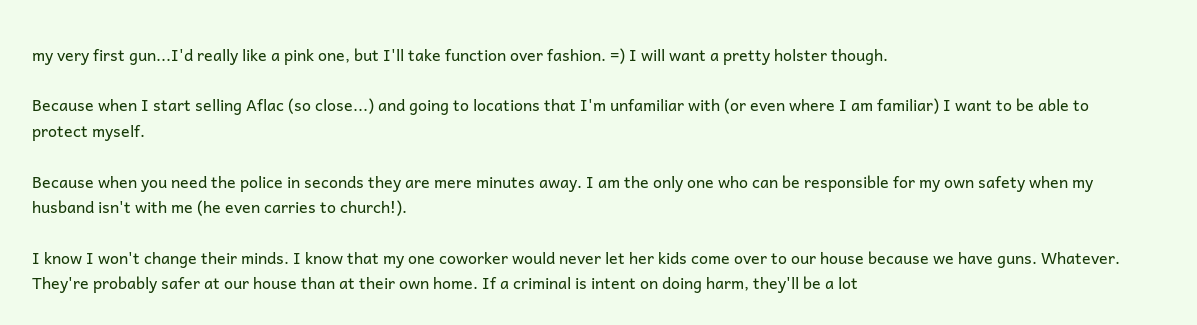my very first gun...I'd really like a pink one, but I'll take function over fashion. =) I will want a pretty holster though.

Because when I start selling Aflac (so close...) and going to locations that I'm unfamiliar with (or even where I am familiar) I want to be able to protect myself.

Because when you need the police in seconds they are mere minutes away. I am the only one who can be responsible for my own safety when my husband isn't with me (he even carries to church!).

I know I won't change their minds. I know that my one coworker would never let her kids come over to our house because we have guns. Whatever. They're probably safer at our house than at their own home. If a criminal is intent on doing harm, they'll be a lot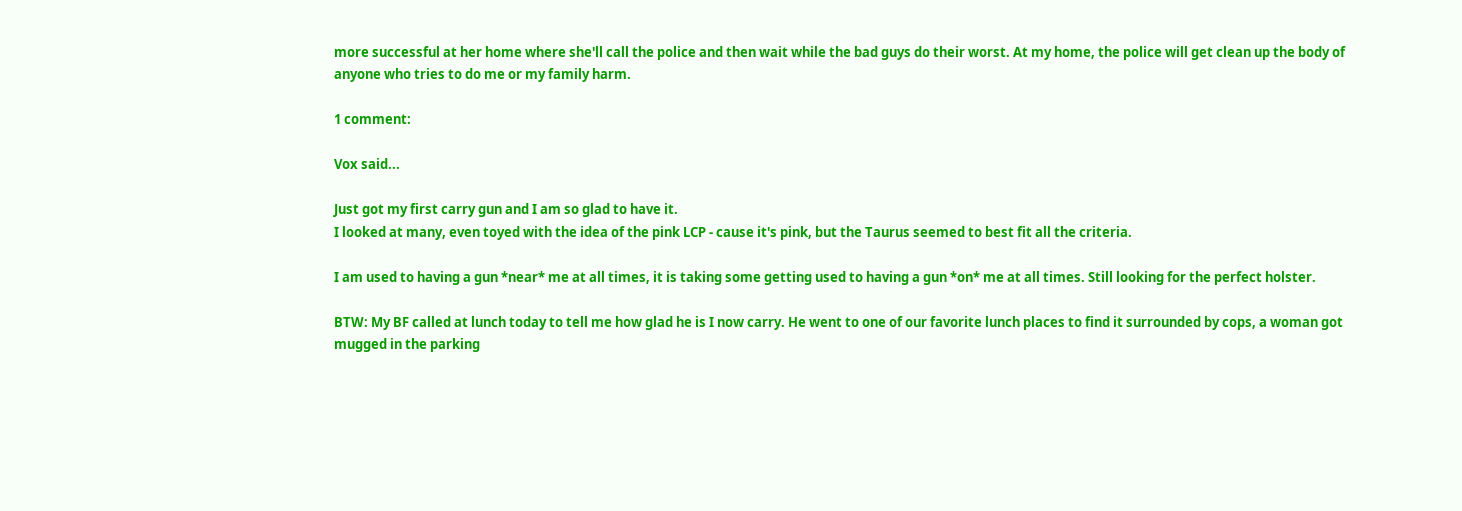more successful at her home where she'll call the police and then wait while the bad guys do their worst. At my home, the police will get clean up the body of anyone who tries to do me or my family harm.

1 comment:

Vox said...

Just got my first carry gun and I am so glad to have it.
I looked at many, even toyed with the idea of the pink LCP - cause it's pink, but the Taurus seemed to best fit all the criteria.

I am used to having a gun *near* me at all times, it is taking some getting used to having a gun *on* me at all times. Still looking for the perfect holster.

BTW: My BF called at lunch today to tell me how glad he is I now carry. He went to one of our favorite lunch places to find it surrounded by cops, a woman got mugged in the parking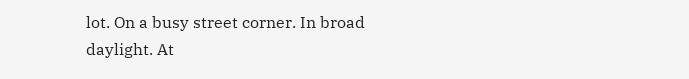lot. On a busy street corner. In broad daylight. At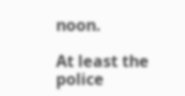noon.

At least the police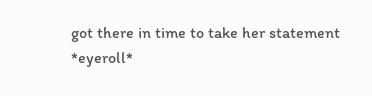got there in time to take her statement *eyeroll*